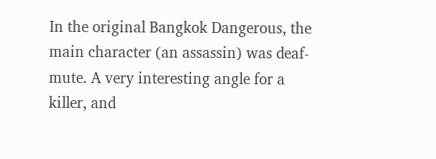In the original Bangkok Dangerous, the main character (an assassin) was deaf-mute. A very interesting angle for a killer, and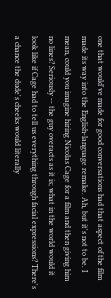one that would've made for good conversations had that aspect of the film made its way into the English-language remake. Ah, but it's not to be. I mean, could you imagine hiring Nicolas Cage for a film and then giving him no lines? Seriously -- the guy overacts as it is; what in the world would it look like if Cage had to tell us everything through facial expressions? There's a chance the dude's cheeks would literally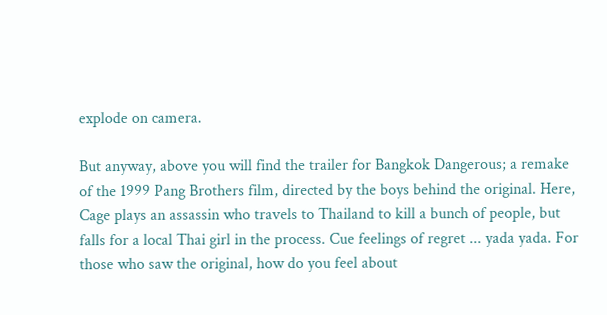explode on camera.

But anyway, above you will find the trailer for Bangkok Dangerous; a remake of the 1999 Pang Brothers film, directed by the boys behind the original. Here, Cage plays an assassin who travels to Thailand to kill a bunch of people, but falls for a local Thai girl in the process. Cue feelings of regret ... yada yada. For those who saw the original, how do you feel about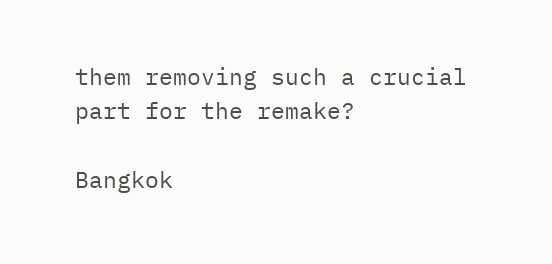them removing such a crucial part for the remake?

Bangkok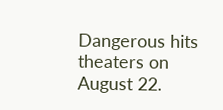Dangerous hits theaters on August 22.